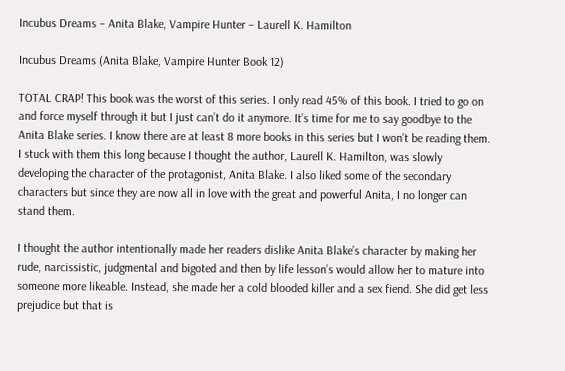Incubus Dreams – Anita Blake, Vampire Hunter – Laurell K. Hamilton

Incubus Dreams (Anita Blake, Vampire Hunter Book 12)

TOTAL CRAP! This book was the worst of this series. I only read 45% of this book. I tried to go on and force myself through it but I just can’t do it anymore. It’s time for me to say goodbye to the Anita Blake series. I know there are at least 8 more books in this series but I won’t be reading them. I stuck with them this long because I thought the author, Laurell K. Hamilton, was slowly developing the character of the protagonist, Anita Blake. I also liked some of the secondary characters but since they are now all in love with the great and powerful Anita, I no longer can stand them.

I thought the author intentionally made her readers dislike Anita Blake’s character by making her rude, narcissistic, judgmental and bigoted and then by life lesson’s would allow her to mature into someone more likeable. Instead, she made her a cold blooded killer and a sex fiend. She did get less prejudice but that is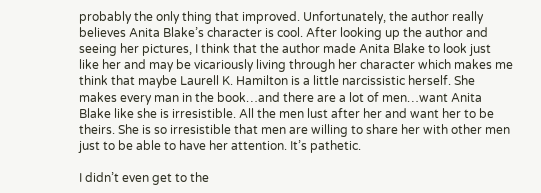probably the only thing that improved. Unfortunately, the author really believes Anita Blake’s character is cool. After looking up the author and seeing her pictures, I think that the author made Anita Blake to look just like her and may be vicariously living through her character which makes me think that maybe Laurell K. Hamilton is a little narcissistic herself. She makes every man in the book…and there are a lot of men…want Anita Blake like she is irresistible. All the men lust after her and want her to be theirs. She is so irresistible that men are willing to share her with other men just to be able to have her attention. It’s pathetic.

I didn’t even get to the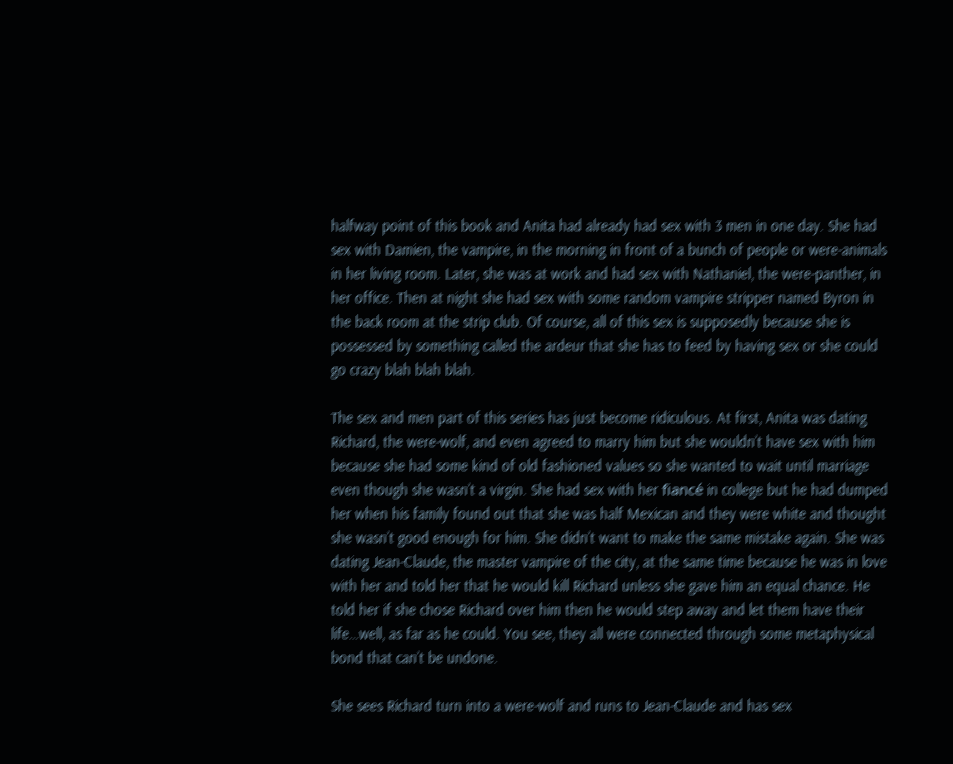halfway point of this book and Anita had already had sex with 3 men in one day. She had sex with Damien, the vampire, in the morning in front of a bunch of people or were-animals in her living room. Later, she was at work and had sex with Nathaniel, the were-panther, in her office. Then at night she had sex with some random vampire stripper named Byron in the back room at the strip club. Of course, all of this sex is supposedly because she is possessed by something called the ardeur that she has to feed by having sex or she could go crazy blah blah blah.

The sex and men part of this series has just become ridiculous. At first, Anita was dating Richard, the were-wolf, and even agreed to marry him but she wouldn’t have sex with him because she had some kind of old fashioned values so she wanted to wait until marriage even though she wasn’t a virgin. She had sex with her fiancé in college but he had dumped her when his family found out that she was half Mexican and they were white and thought she wasn’t good enough for him. She didn’t want to make the same mistake again. She was dating Jean-Claude, the master vampire of the city, at the same time because he was in love with her and told her that he would kill Richard unless she gave him an equal chance. He told her if she chose Richard over him then he would step away and let them have their life…well, as far as he could. You see, they all were connected through some metaphysical bond that can’t be undone.

She sees Richard turn into a were-wolf and runs to Jean-Claude and has sex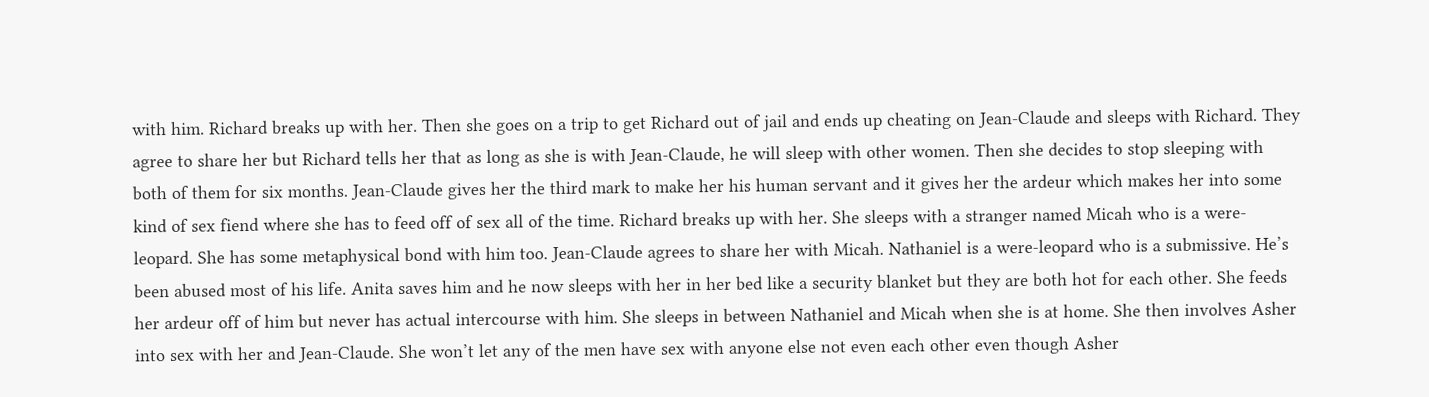with him. Richard breaks up with her. Then she goes on a trip to get Richard out of jail and ends up cheating on Jean-Claude and sleeps with Richard. They agree to share her but Richard tells her that as long as she is with Jean-Claude, he will sleep with other women. Then she decides to stop sleeping with both of them for six months. Jean-Claude gives her the third mark to make her his human servant and it gives her the ardeur which makes her into some kind of sex fiend where she has to feed off of sex all of the time. Richard breaks up with her. She sleeps with a stranger named Micah who is a were-leopard. She has some metaphysical bond with him too. Jean-Claude agrees to share her with Micah. Nathaniel is a were-leopard who is a submissive. He’s been abused most of his life. Anita saves him and he now sleeps with her in her bed like a security blanket but they are both hot for each other. She feeds her ardeur off of him but never has actual intercourse with him. She sleeps in between Nathaniel and Micah when she is at home. She then involves Asher into sex with her and Jean-Claude. She won’t let any of the men have sex with anyone else not even each other even though Asher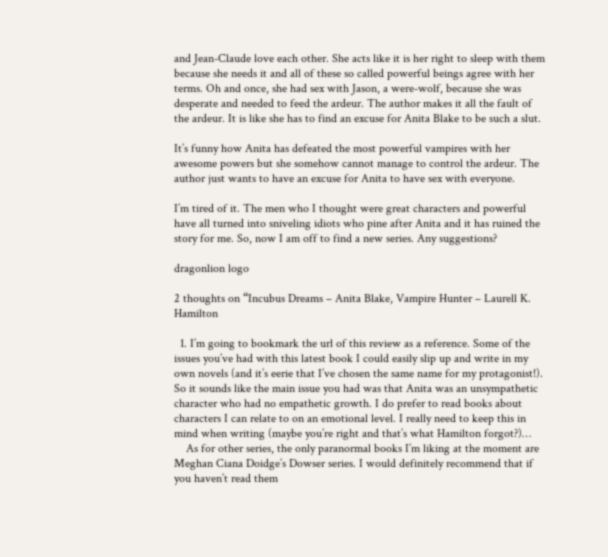and Jean-Claude love each other. She acts like it is her right to sleep with them because she needs it and all of these so called powerful beings agree with her terms. Oh and once, she had sex with Jason, a were-wolf, because she was desperate and needed to feed the ardeur. The author makes it all the fault of the ardeur. It is like she has to find an excuse for Anita Blake to be such a slut.

It’s funny how Anita has defeated the most powerful vampires with her awesome powers but she somehow cannot manage to control the ardeur. The author just wants to have an excuse for Anita to have sex with everyone.

I’m tired of it. The men who I thought were great characters and powerful have all turned into sniveling idiots who pine after Anita and it has ruined the story for me. So, now I am off to find a new series. Any suggestions?

dragonlion logo

2 thoughts on “Incubus Dreams – Anita Blake, Vampire Hunter – Laurell K. Hamilton

  1. I’m going to bookmark the url of this review as a reference. Some of the issues you’ve had with this latest book I could easily slip up and write in my own novels (and it’s eerie that I’ve chosen the same name for my protagonist!). So it sounds like the main issue you had was that Anita was an unsympathetic character who had no empathetic growth. I do prefer to read books about characters I can relate to on an emotional level. I really need to keep this in mind when writing (maybe you’re right and that’s what Hamilton forgot?)…
    As for other series, the only paranormal books I’m liking at the moment are Meghan Ciana Doidge’s Dowser series. I would definitely recommend that if you haven’t read them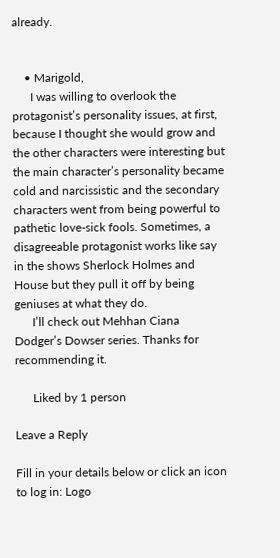already.


    • Marigold,
      I was willing to overlook the protagonist’s personality issues, at first, because I thought she would grow and the other characters were interesting but the main character’s personality became cold and narcissistic and the secondary characters went from being powerful to pathetic love-sick fools. Sometimes, a disagreeable protagonist works like say in the shows Sherlock Holmes and House but they pull it off by being geniuses at what they do.
      I’ll check out Mehhan Ciana Dodger’s Dowser series. Thanks for recommending it.

      Liked by 1 person

Leave a Reply

Fill in your details below or click an icon to log in: Logo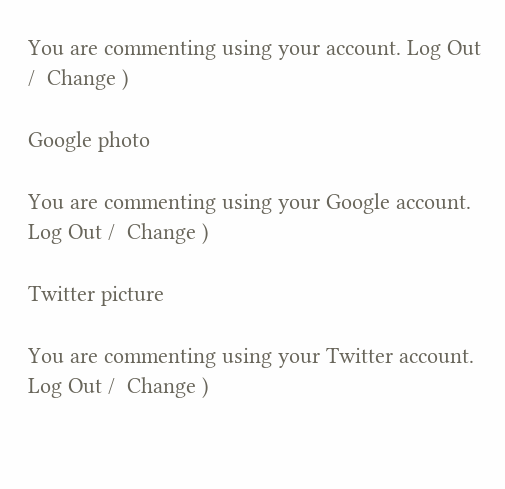You are commenting using your account. Log Out /  Change )

Google photo

You are commenting using your Google account. Log Out /  Change )

Twitter picture

You are commenting using your Twitter account. Log Out /  Change )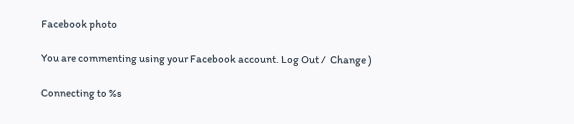Facebook photo

You are commenting using your Facebook account. Log Out /  Change )

Connecting to %s